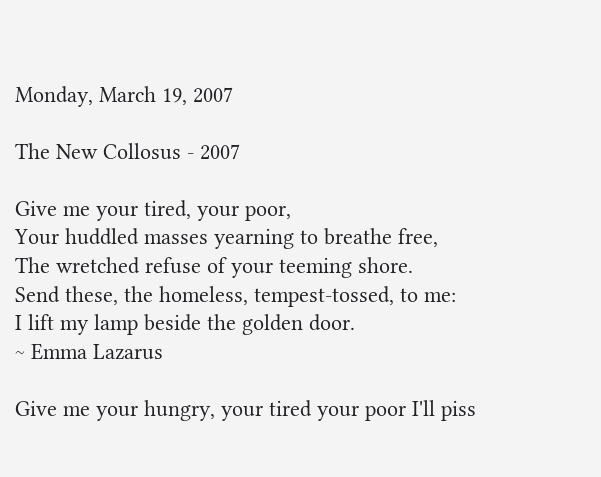Monday, March 19, 2007

The New Collosus - 2007

Give me your tired, your poor,
Your huddled masses yearning to breathe free,
The wretched refuse of your teeming shore.
Send these, the homeless, tempest-tossed, to me:
I lift my lamp beside the golden door.
~ Emma Lazarus

Give me your hungry, your tired your poor I'll piss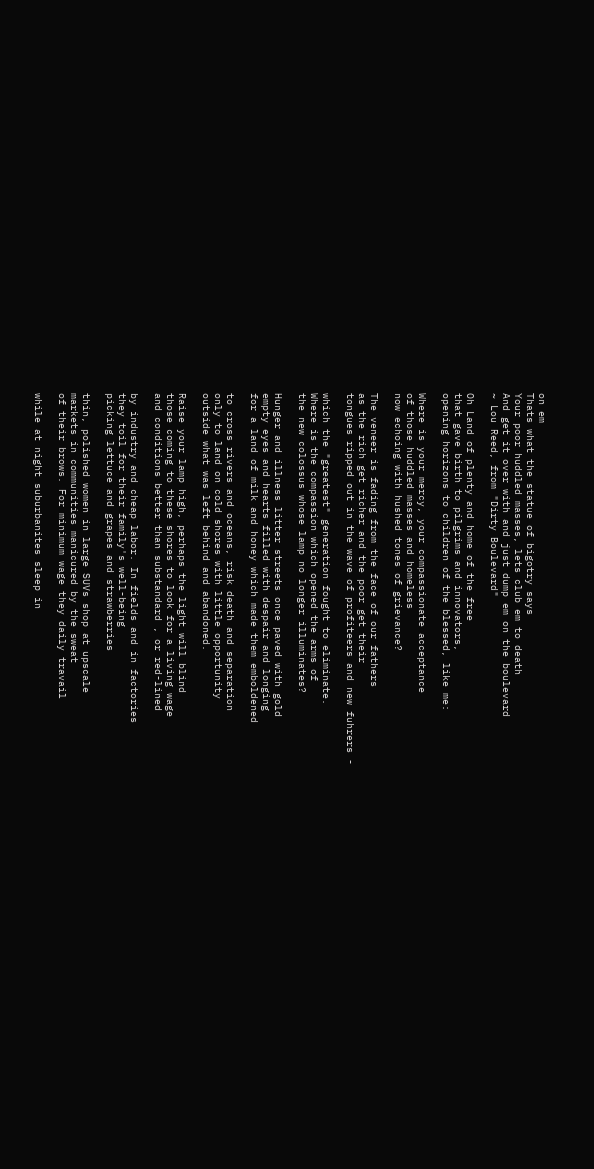on em
Thats what the statue of bigotry says
Your poor huddled masses, lets club em to death
And get it over with and just dump em on the boulevard
~ Lou Reed, from "Dirty Boulevard"

Oh Land of plenty and home of the free
that gave birth to pilgrims and innovators,
opening horizons to children of the blessed, like me:

Where is your mercy, your compassionate acceptance
of those huddled masses and homeless
now echoing with hushed tones of grievance?

The veneer is fading from the face of our fathers
as the rich get richer and the poor get their
tongues ripped out in the wave of profiteers and new fuhrers -

which the "greatest" generation fought to eliminate.
Where is the compassion which opened the arms of
the new colossus whose lamp no longer illuminates?

Hunger and illness litter streets once paved with gold
empty eyes and hearts filled with despair and longing
for a land of milk and honey which made them emboldened

to cross rivers and oceans, risk death and separation
only to land on cold shores with little opportunity
outside what was left behind and abandoned.

Raise your lamp high, perhaps the light will blind
those coming to these shores to look for a living wage
and conditions better than substandard , or red-lined

by industry and cheap labor. In fields and in factories
they toil for their family's well-being
picking lettuce and grapes and strawberries

thin, polished women in large SUVs shop at upscale
markets in communities manicured by the sweat
of their brows. For minimum wage they daily travail

while at night suburbanites sleep in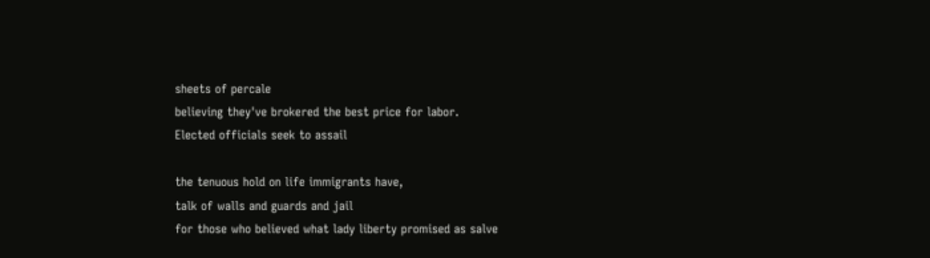sheets of percale
believing they've brokered the best price for labor.
Elected officials seek to assail

the tenuous hold on life immigrants have,
talk of walls and guards and jail
for those who believed what lady liberty promised as salve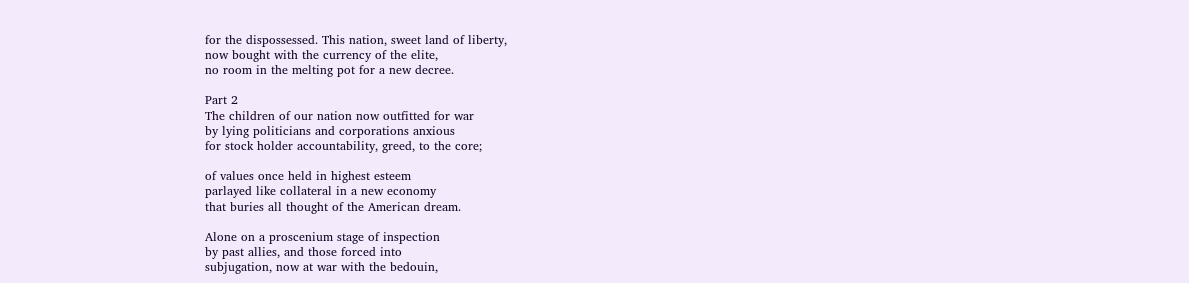for the dispossessed. This nation, sweet land of liberty,
now bought with the currency of the elite,
no room in the melting pot for a new decree.

Part 2
The children of our nation now outfitted for war
by lying politicians and corporations anxious
for stock holder accountability, greed, to the core;

of values once held in highest esteem
parlayed like collateral in a new economy
that buries all thought of the American dream.

Alone on a proscenium stage of inspection
by past allies, and those forced into
subjugation, now at war with the bedouin,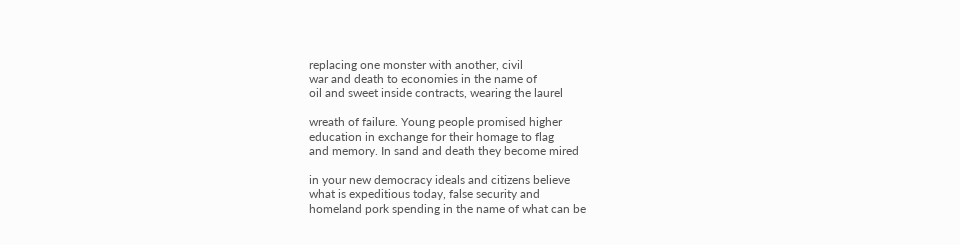replacing one monster with another, civil
war and death to economies in the name of
oil and sweet inside contracts, wearing the laurel

wreath of failure. Young people promised higher
education in exchange for their homage to flag
and memory. In sand and death they become mired

in your new democracy ideals and citizens believe
what is expeditious today, false security and
homeland pork spending in the name of what can be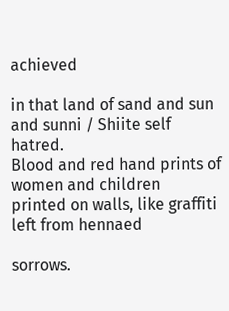achieved

in that land of sand and sun and sunni / Shiite self hatred.
Blood and red hand prints of women and children
printed on walls, like graffiti left from hennaed

sorrows.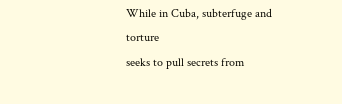While in Cuba, subterfuge and torture
seeks to pull secrets from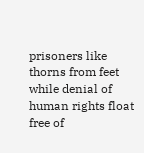prisoners like thorns from feet
while denial of human rights float free of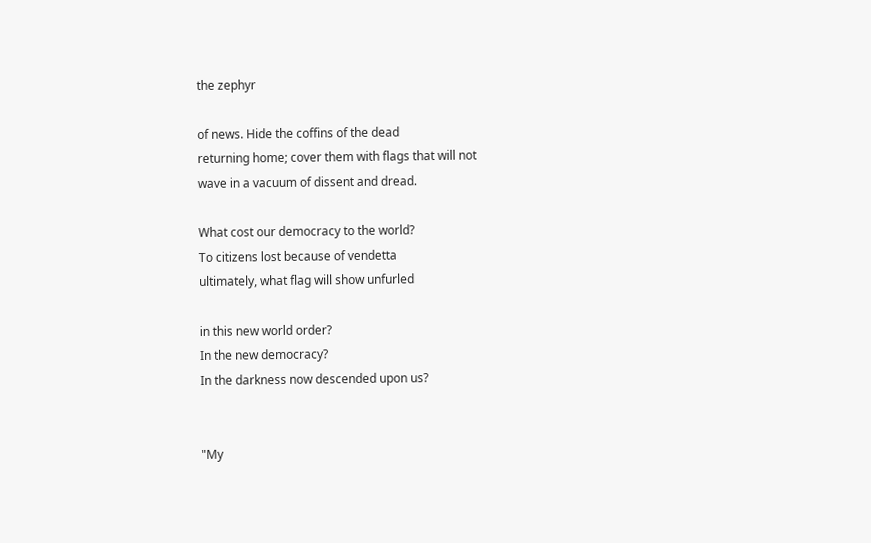the zephyr

of news. Hide the coffins of the dead
returning home; cover them with flags that will not
wave in a vacuum of dissent and dread.

What cost our democracy to the world?
To citizens lost because of vendetta
ultimately, what flag will show unfurled

in this new world order?
In the new democracy?
In the darkness now descended upon us?


"My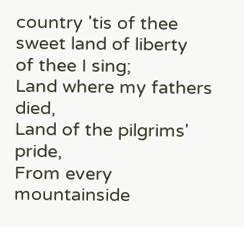country 'tis of thee
sweet land of liberty
of thee I sing;
Land where my fathers died,
Land of the pilgrims' pride,
From every mountainside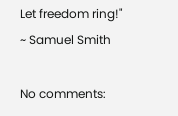Let freedom ring!"
~ Samuel Smith

No comments: